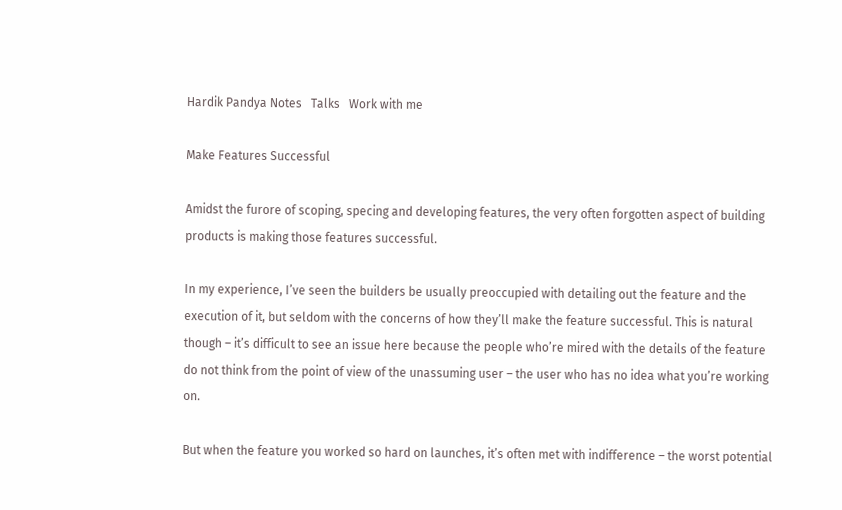Hardik Pandya Notes   Talks   Work with me

Make Features Successful

Amidst the furore of scoping, specing and developing features, the very often forgotten aspect of building products is making those features successful.

In my experience, I’ve seen the builders be usually preoccupied with detailing out the feature and the execution of it, but seldom with the concerns of how they’ll make the feature successful. This is natural though – it’s difficult to see an issue here because the people who’re mired with the details of the feature do not think from the point of view of the unassuming user – the user who has no idea what you’re working on.

But when the feature you worked so hard on launches, it’s often met with indifference – the worst potential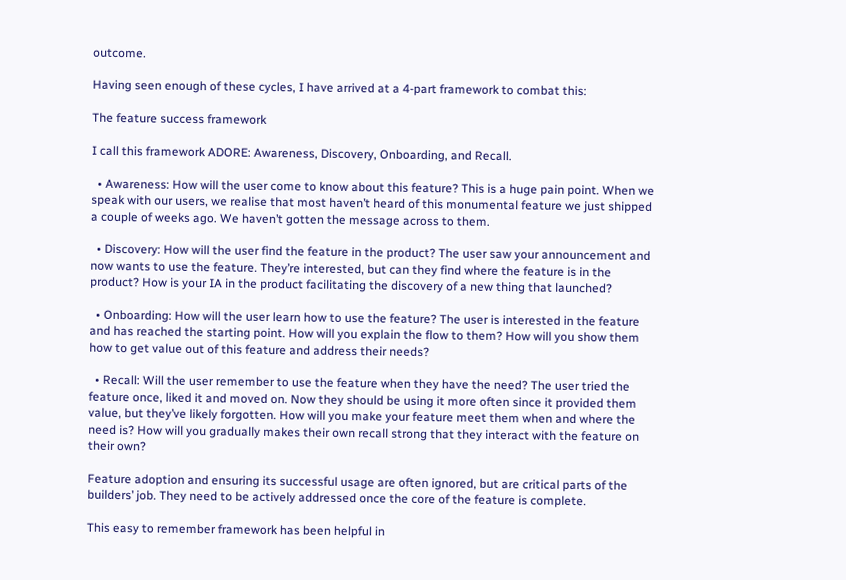outcome.

Having seen enough of these cycles, I have arrived at a 4-part framework to combat this:

The feature success framework

I call this framework ADORE: Awareness, Discovery, Onboarding, and Recall.

  • Awareness: How will the user come to know about this feature? This is a huge pain point. When we speak with our users, we realise that most haven’t heard of this monumental feature we just shipped a couple of weeks ago. We haven’t gotten the message across to them.

  • Discovery: How will the user find the feature in the product? The user saw your announcement and now wants to use the feature. They’re interested, but can they find where the feature is in the product? How is your IA in the product facilitating the discovery of a new thing that launched?

  • Onboarding: How will the user learn how to use the feature? The user is interested in the feature and has reached the starting point. How will you explain the flow to them? How will you show them how to get value out of this feature and address their needs?

  • Recall: Will the user remember to use the feature when they have the need? The user tried the feature once, liked it and moved on. Now they should be using it more often since it provided them value, but they’ve likely forgotten. How will you make your feature meet them when and where the need is? How will you gradually makes their own recall strong that they interact with the feature on their own?

Feature adoption and ensuring its successful usage are often ignored, but are critical parts of the builders’ job. They need to be actively addressed once the core of the feature is complete.

This easy to remember framework has been helpful in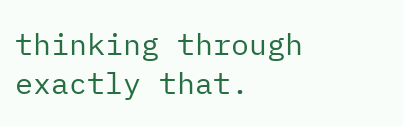thinking through exactly that.